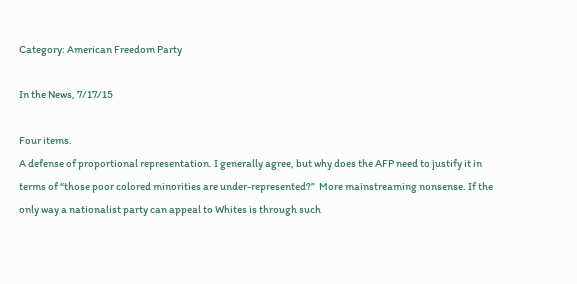Category: American Freedom Party

In the News, 7/17/15

Four items.
A defense of proportional representation. I generally agree, but why does the AFP need to justify it in terms of “those poor colored minorities are under-represented?”  More mainstreaming nonsense. If the only way a nationalist party can appeal to Whites is through such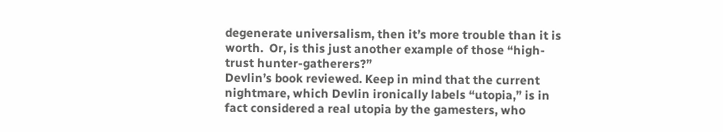degenerate universalism, then it’s more trouble than it is worth.  Or, is this just another example of those “high-trust hunter-gatherers?”
Devlin’s book reviewed. Keep in mind that the current nightmare, which Devlin ironically labels “utopia,” is in fact considered a real utopia by the gamesters, who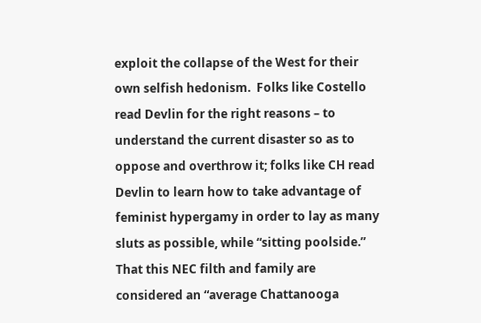exploit the collapse of the West for their own selfish hedonism.  Folks like Costello read Devlin for the right reasons – to understand the current disaster so as to oppose and overthrow it; folks like CH read Devlin to learn how to take advantage of feminist hypergamy in order to lay as many sluts as possible, while “sitting poolside.”
That this NEC filth and family are considered an “average Chattanooga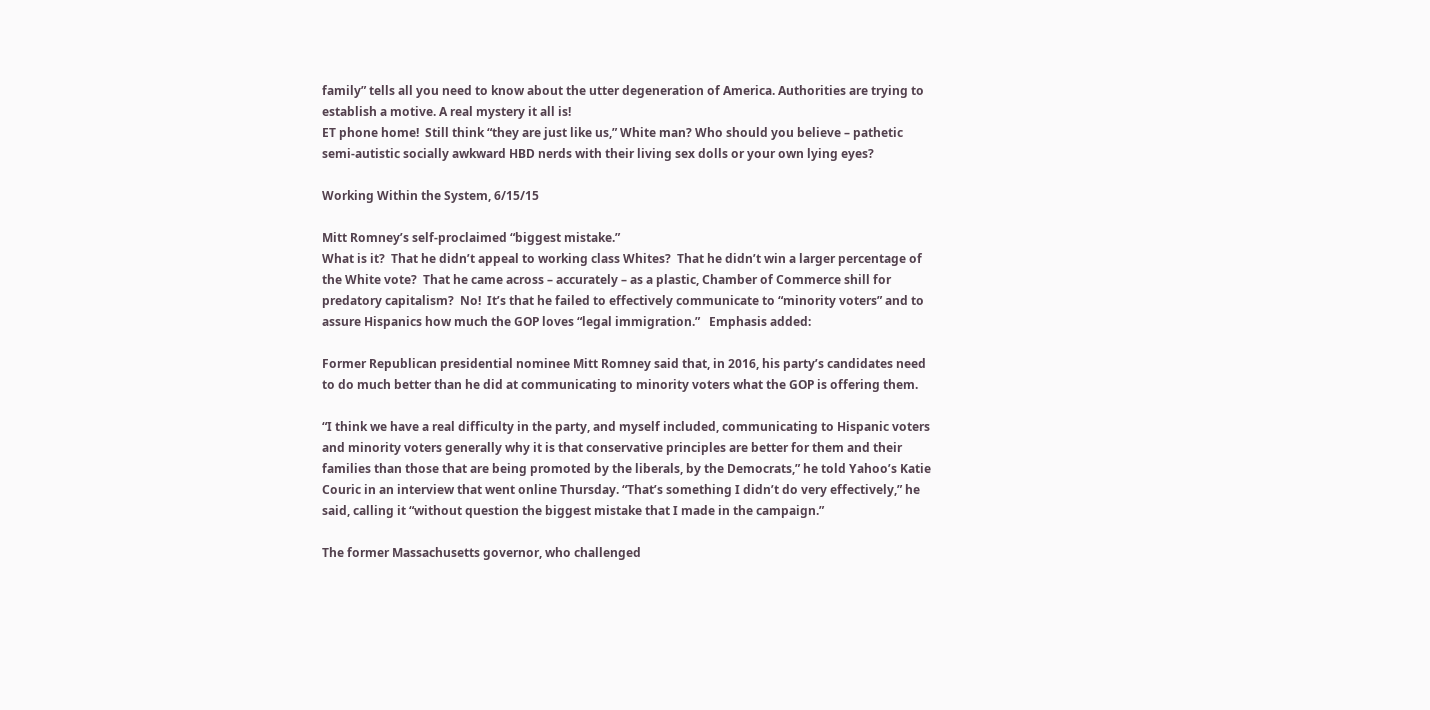family” tells all you need to know about the utter degeneration of America. Authorities are trying to establish a motive. A real mystery it all is!
ET phone home!  Still think “they are just like us,” White man? Who should you believe – pathetic semi-autistic socially awkward HBD nerds with their living sex dolls or your own lying eyes?

Working Within the System, 6/15/15

Mitt Romney’s self-proclaimed “biggest mistake.”
What is it?  That he didn’t appeal to working class Whites?  That he didn’t win a larger percentage of the White vote?  That he came across – accurately – as a plastic, Chamber of Commerce shill for predatory capitalism?  No!  It’s that he failed to effectively communicate to “minority voters” and to assure Hispanics how much the GOP loves “legal immigration.”   Emphasis added:

Former Republican presidential nominee Mitt Romney said that, in 2016, his party’s candidates need to do much better than he did at communicating to minority voters what the GOP is offering them.

“I think we have a real difficulty in the party, and myself included, communicating to Hispanic voters and minority voters generally why it is that conservative principles are better for them and their families than those that are being promoted by the liberals, by the Democrats,” he told Yahoo’s Katie Couric in an interview that went online Thursday. “That’s something I didn’t do very effectively,” he said, calling it “without question the biggest mistake that I made in the campaign.”

The former Massachusetts governor, who challenged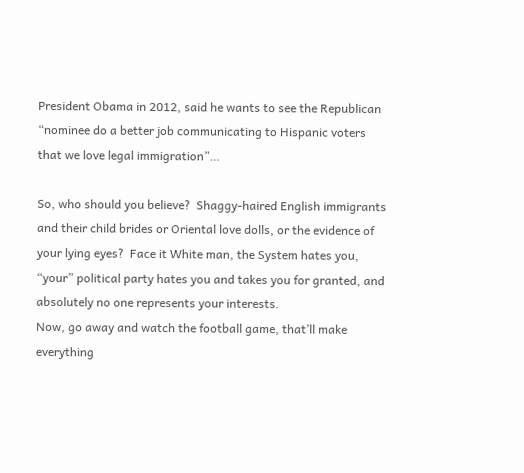President Obama in 2012, said he wants to see the Republican “nominee do a better job communicating to Hispanic voters that we love legal immigration”…

So, who should you believe?  Shaggy-haired English immigrants and their child brides or Oriental love dolls, or the evidence of your lying eyes?  Face it White man, the System hates you, “your” political party hates you and takes you for granted, and absolutely no one represents your interests.
Now, go away and watch the football game, that’ll make everything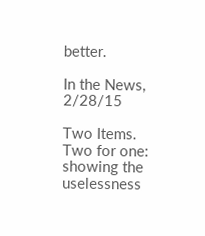better.

In the News, 2/28/15

Two Items.
Two for one: showing the uselessness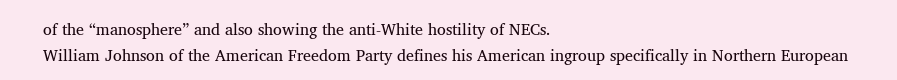of the “manosphere” and also showing the anti-White hostility of NECs.
William Johnson of the American Freedom Party defines his American ingroup specifically in Northern European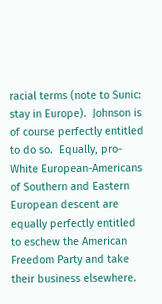racial terms (note to Sunic: stay in Europe).  Johnson is of course perfectly entitled to do so.  Equally, pro-White European-Americans of Southern and Eastern European descent are equally perfectly entitled to eschew the American Freedom Party and take their business elsewhere.